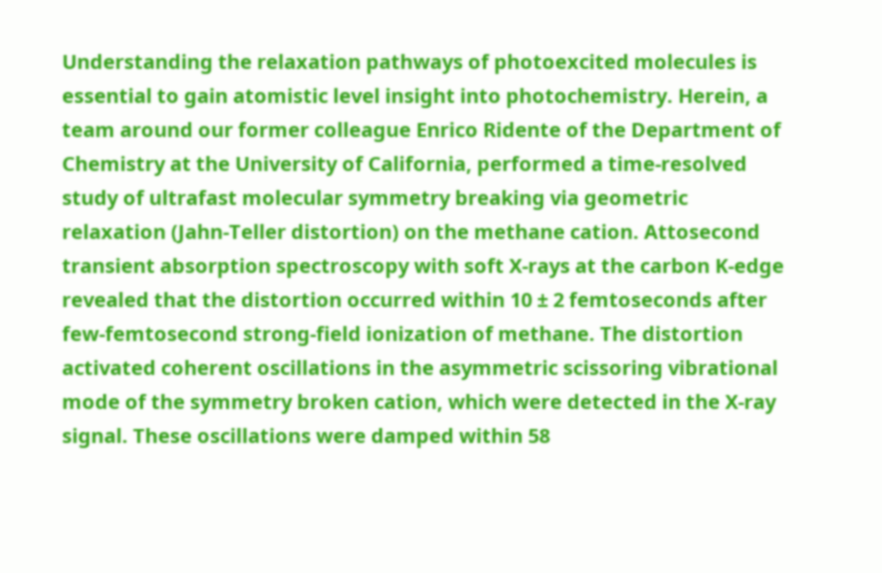Understanding the relaxation pathways of photoexcited molecules is essential to gain atomistic level insight into photochemistry. Herein, a team around our former colleague Enrico Ridente of the Department of Chemistry at the University of California, performed a time-resolved study of ultrafast molecular symmetry breaking via geometric relaxation (Jahn-Teller distortion) on the methane cation. Attosecond transient absorption spectroscopy with soft X-rays at the carbon K-edge revealed that the distortion occurred within 10 ± 2 femtoseconds after few-femtosecond strong-field ionization of methane. The distortion activated coherent oscillations in the asymmetric scissoring vibrational mode of the symmetry broken cation, which were detected in the X-ray signal. These oscillations were damped within 58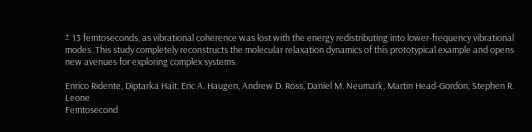± 13 femtoseconds, as vibrational coherence was lost with the energy redistributing into lower-frequency vibrational modes. This study completely reconstructs the molecular relaxation dynamics of this prototypical example and opens new avenues for exploring complex systems.

Enrico Ridente, Diptarka Hait. Eric A. Haugen, Andrew D. Ross, Daniel M. Neumark, Martin Head-Gordon, Stephen R. Leone
Femtosecond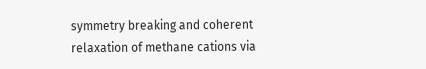symmetry breaking and coherent relaxation of methane cations via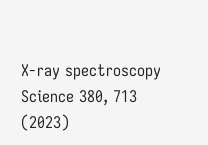X-ray spectroscopy
Science 380, 713 (2023)